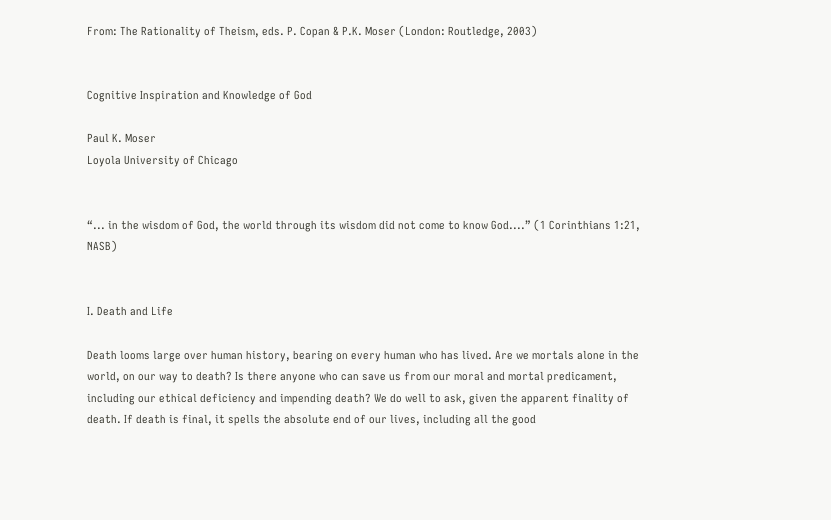From: The Rationality of Theism, eds. P. Copan & P.K. Moser (London: Routledge, 2003)


Cognitive Inspiration and Knowledge of God

Paul K. Moser
Loyola University of Chicago


“... in the wisdom of God, the world through its wisdom did not come to know God....” (1 Corinthians 1:21, NASB)


I. Death and Life

Death looms large over human history, bearing on every human who has lived. Are we mortals alone in the world, on our way to death? Is there anyone who can save us from our moral and mortal predicament, including our ethical deficiency and impending death? We do well to ask, given the apparent finality of death. If death is final, it spells the absolute end of our lives, including all the good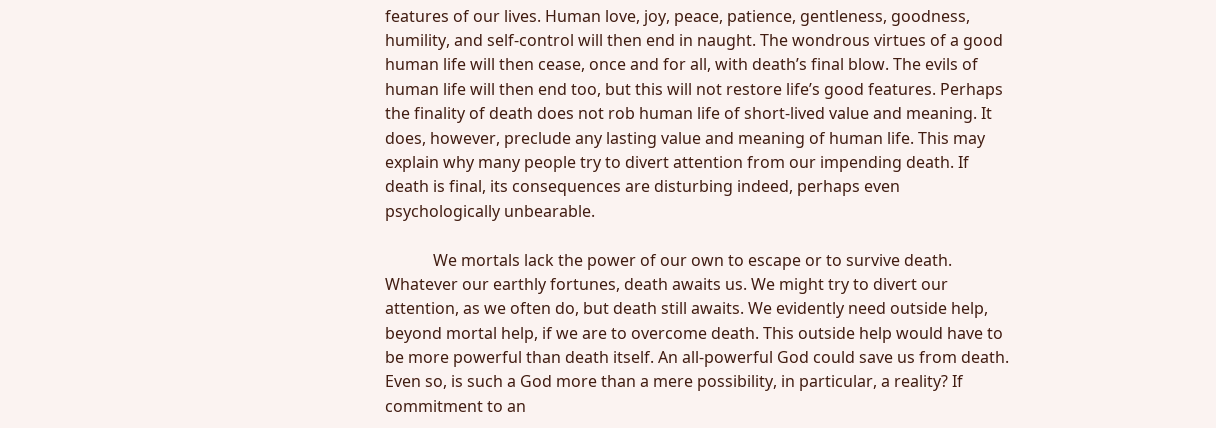features of our lives. Human love, joy, peace, patience, gentleness, goodness, humility, and self-control will then end in naught. The wondrous virtues of a good human life will then cease, once and for all, with death’s final blow. The evils of human life will then end too, but this will not restore life’s good features. Perhaps the finality of death does not rob human life of short-lived value and meaning. It does, however, preclude any lasting value and meaning of human life. This may explain why many people try to divert attention from our impending death. If death is final, its consequences are disturbing indeed, perhaps even psychologically unbearable.

            We mortals lack the power of our own to escape or to survive death. Whatever our earthly fortunes, death awaits us. We might try to divert our attention, as we often do, but death still awaits. We evidently need outside help, beyond mortal help, if we are to overcome death. This outside help would have to be more powerful than death itself. An all-powerful God could save us from death. Even so, is such a God more than a mere possibility, in particular, a reality? If commitment to an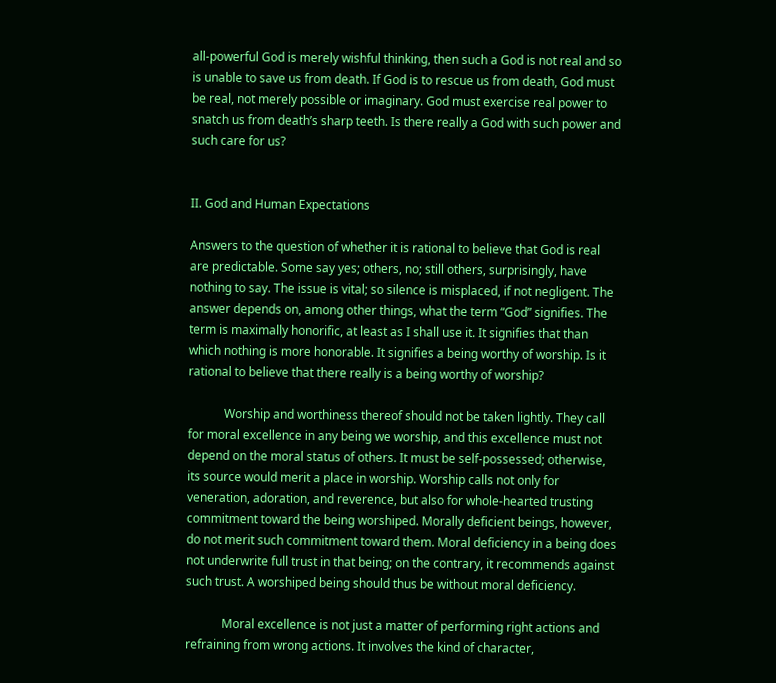all-powerful God is merely wishful thinking, then such a God is not real and so is unable to save us from death. If God is to rescue us from death, God must be real, not merely possible or imaginary. God must exercise real power to snatch us from death’s sharp teeth. Is there really a God with such power and such care for us?


II. God and Human Expectations

Answers to the question of whether it is rational to believe that God is real are predictable. Some say yes; others, no; still others, surprisingly, have nothing to say. The issue is vital; so silence is misplaced, if not negligent. The answer depends on, among other things, what the term “God” signifies. The term is maximally honorific, at least as I shall use it. It signifies that than which nothing is more honorable. It signifies a being worthy of worship. Is it rational to believe that there really is a being worthy of worship?

            Worship and worthiness thereof should not be taken lightly. They call for moral excellence in any being we worship, and this excellence must not depend on the moral status of others. It must be self-possessed; otherwise, its source would merit a place in worship. Worship calls not only for veneration, adoration, and reverence, but also for whole-hearted trusting commitment toward the being worshiped. Morally deficient beings, however, do not merit such commitment toward them. Moral deficiency in a being does not underwrite full trust in that being; on the contrary, it recommends against such trust. A worshiped being should thus be without moral deficiency.

            Moral excellence is not just a matter of performing right actions and refraining from wrong actions. It involves the kind of character,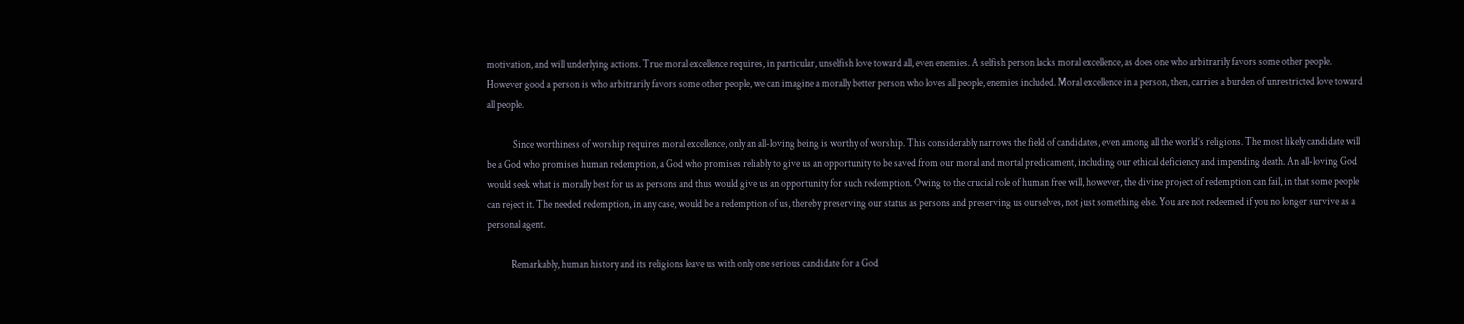motivation, and will underlying actions. True moral excellence requires, in particular, unselfish love toward all, even enemies. A selfish person lacks moral excellence, as does one who arbitrarily favors some other people. However good a person is who arbitrarily favors some other people, we can imagine a morally better person who loves all people, enemies included. Moral excellence in a person, then, carries a burden of unrestricted love toward all people.

             Since worthiness of worship requires moral excellence, only an all-loving being is worthy of worship. This considerably narrows the field of candidates, even among all the world’s religions. The most likely candidate will be a God who promises human redemption, a God who promises reliably to give us an opportunity to be saved from our moral and mortal predicament, including our ethical deficiency and impending death. An all-loving God would seek what is morally best for us as persons and thus would give us an opportunity for such redemption. Owing to the crucial role of human free will, however, the divine project of redemption can fail, in that some people can reject it. The needed redemption, in any case, would be a redemption of us, thereby preserving our status as persons and preserving us ourselves, not just something else. You are not redeemed if you no longer survive as a personal agent.

            Remarkably, human history and its religions leave us with only one serious candidate for a God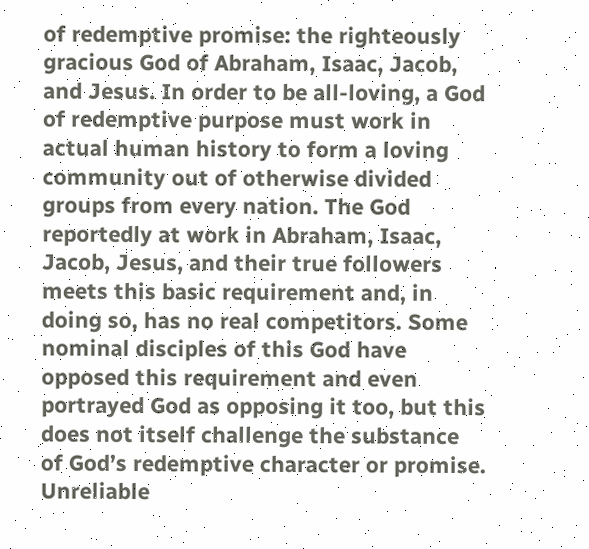of redemptive promise: the righteously gracious God of Abraham, Isaac, Jacob, and Jesus. In order to be all-loving, a God of redemptive purpose must work in actual human history to form a loving community out of otherwise divided groups from every nation. The God reportedly at work in Abraham, Isaac, Jacob, Jesus, and their true followers meets this basic requirement and, in doing so, has no real competitors. Some nominal disciples of this God have opposed this requirement and even portrayed God as opposing it too, but this does not itself challenge the substance of God’s redemptive character or promise. Unreliable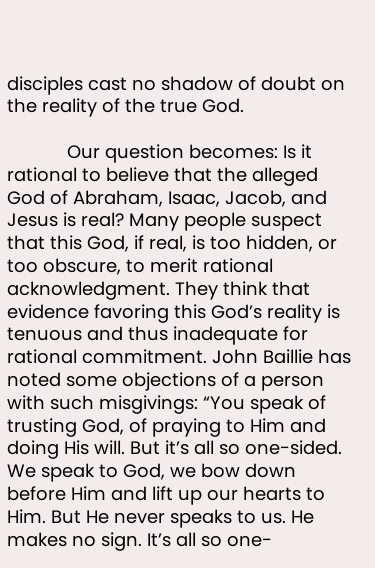disciples cast no shadow of doubt on the reality of the true God.

            Our question becomes: Is it rational to believe that the alleged God of Abraham, Isaac, Jacob, and Jesus is real? Many people suspect that this God, if real, is too hidden, or too obscure, to merit rational acknowledgment. They think that evidence favoring this God’s reality is tenuous and thus inadequate for rational commitment. John Baillie has noted some objections of a person with such misgivings: “You speak of trusting God, of praying to Him and doing His will. But it’s all so one-sided. We speak to God, we bow down before Him and lift up our hearts to Him. But He never speaks to us. He makes no sign. It’s all so one-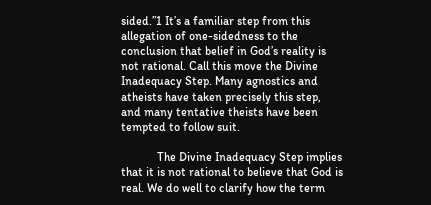sided.”1 It’s a familiar step from this allegation of one-sidedness to the conclusion that belief in God’s reality is not rational. Call this move the Divine Inadequacy Step. Many agnostics and atheists have taken precisely this step, and many tentative theists have been tempted to follow suit.

            The Divine Inadequacy Step implies that it is not rational to believe that God is real. We do well to clarify how the term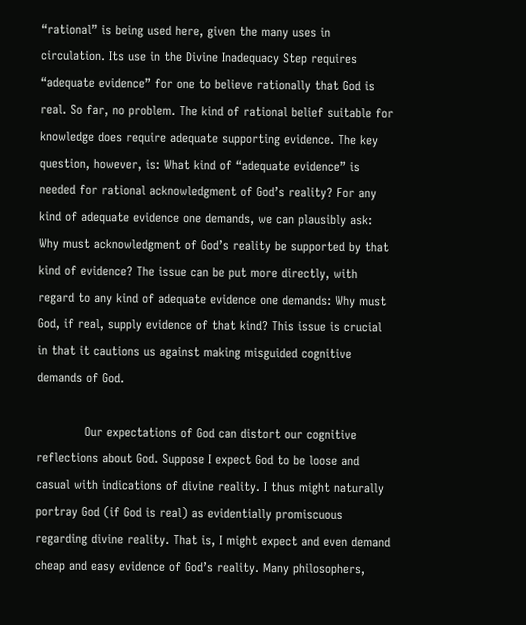“rational” is being used here, given the many uses in circulation. Its use in the Divine Inadequacy Step requires “adequate evidence” for one to believe rationally that God is real. So far, no problem. The kind of rational belief suitable for knowledge does require adequate supporting evidence. The key question, however, is: What kind of “adequate evidence” is needed for rational acknowledgment of God’s reality? For any kind of adequate evidence one demands, we can plausibly ask: Why must acknowledgment of God’s reality be supported by that kind of evidence? The issue can be put more directly, with regard to any kind of adequate evidence one demands: Why must God, if real, supply evidence of that kind? This issue is crucial in that it cautions us against making misguided cognitive demands of God.

            Our expectations of God can distort our cognitive reflections about God. Suppose I expect God to be loose and casual with indications of divine reality. I thus might naturally portray God (if God is real) as evidentially promiscuous regarding divine reality. That is, I might expect and even demand cheap and easy evidence of God’s reality. Many philosophers,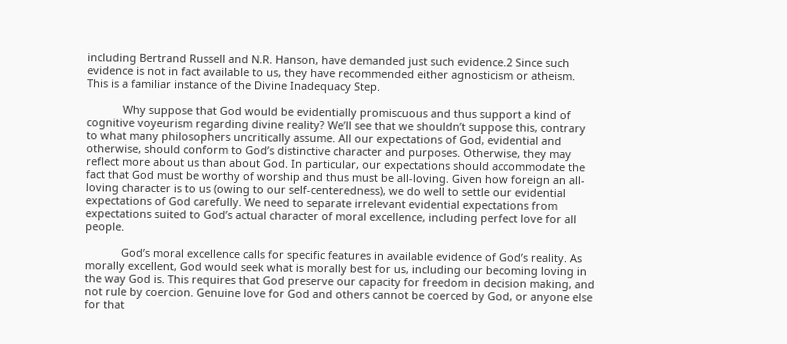including Bertrand Russell and N.R. Hanson, have demanded just such evidence.2 Since such evidence is not in fact available to us, they have recommended either agnosticism or atheism. This is a familiar instance of the Divine Inadequacy Step.

            Why suppose that God would be evidentially promiscuous and thus support a kind of cognitive voyeurism regarding divine reality? We’ll see that we shouldn’t suppose this, contrary to what many philosophers uncritically assume. All our expectations of God, evidential and otherwise, should conform to God’s distinctive character and purposes. Otherwise, they may reflect more about us than about God. In particular, our expectations should accommodate the fact that God must be worthy of worship and thus must be all-loving. Given how foreign an all-loving character is to us (owing to our self-centeredness), we do well to settle our evidential expectations of God carefully. We need to separate irrelevant evidential expectations from expectations suited to God’s actual character of moral excellence, including perfect love for all people.

            God’s moral excellence calls for specific features in available evidence of God’s reality. As morally excellent, God would seek what is morally best for us, including our becoming loving in the way God is. This requires that God preserve our capacity for freedom in decision making, and not rule by coercion. Genuine love for God and others cannot be coerced by God, or anyone else for that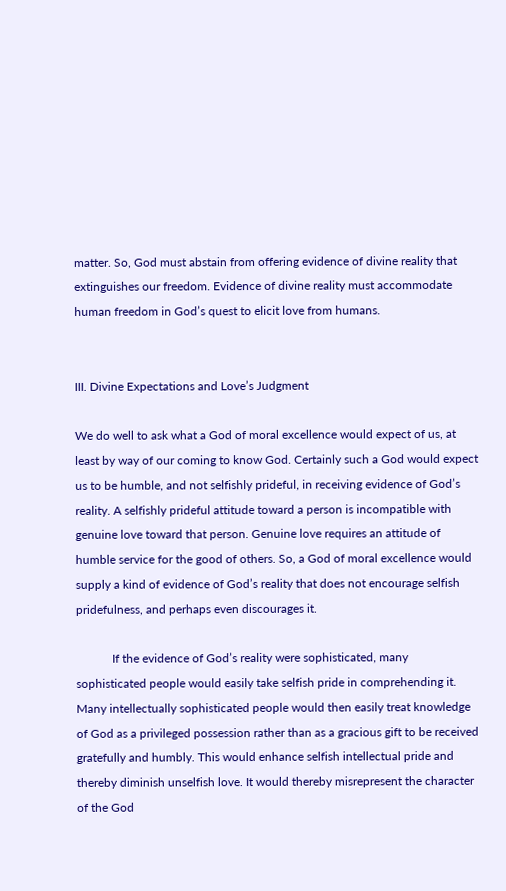matter. So, God must abstain from offering evidence of divine reality that extinguishes our freedom. Evidence of divine reality must accommodate human freedom in God’s quest to elicit love from humans.


III. Divine Expectations and Love’s Judgment

We do well to ask what a God of moral excellence would expect of us, at least by way of our coming to know God. Certainly such a God would expect us to be humble, and not selfishly prideful, in receiving evidence of God’s reality. A selfishly prideful attitude toward a person is incompatible with genuine love toward that person. Genuine love requires an attitude of humble service for the good of others. So, a God of moral excellence would supply a kind of evidence of God’s reality that does not encourage selfish pridefulness, and perhaps even discourages it.

            If the evidence of God’s reality were sophisticated, many sophisticated people would easily take selfish pride in comprehending it. Many intellectually sophisticated people would then easily treat knowledge of God as a privileged possession rather than as a gracious gift to be received gratefully and humbly. This would enhance selfish intellectual pride and thereby diminish unselfish love. It would thereby misrepresent the character of the God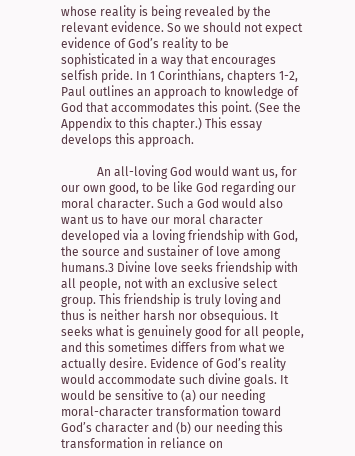whose reality is being revealed by the relevant evidence. So we should not expect evidence of God’s reality to be sophisticated in a way that encourages selfish pride. In 1 Corinthians, chapters 1-2, Paul outlines an approach to knowledge of God that accommodates this point. (See the Appendix to this chapter.) This essay develops this approach.

            An all-loving God would want us, for our own good, to be like God regarding our moral character. Such a God would also want us to have our moral character developed via a loving friendship with God, the source and sustainer of love among humans.3 Divine love seeks friendship with all people, not with an exclusive select group. This friendship is truly loving and thus is neither harsh nor obsequious. It seeks what is genuinely good for all people, and this sometimes differs from what we actually desire. Evidence of God’s reality would accommodate such divine goals. It would be sensitive to (a) our needing moral-character transformation toward God’s character and (b) our needing this transformation in reliance on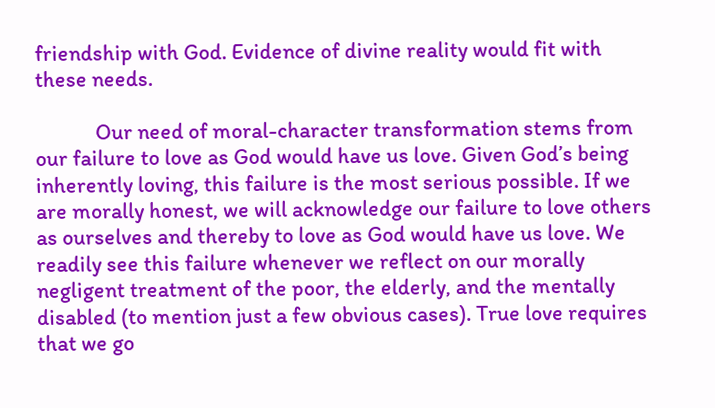friendship with God. Evidence of divine reality would fit with these needs.

            Our need of moral-character transformation stems from our failure to love as God would have us love. Given God’s being inherently loving, this failure is the most serious possible. If we are morally honest, we will acknowledge our failure to love others as ourselves and thereby to love as God would have us love. We readily see this failure whenever we reflect on our morally negligent treatment of the poor, the elderly, and the mentally disabled (to mention just a few obvious cases). True love requires that we go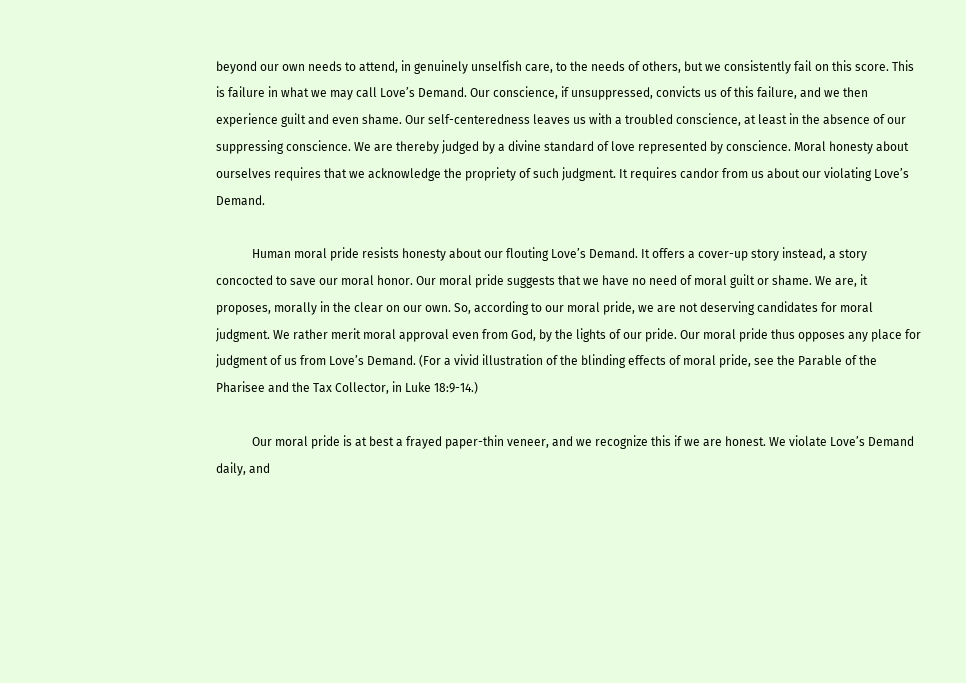beyond our own needs to attend, in genuinely unselfish care, to the needs of others, but we consistently fail on this score. This is failure in what we may call Love’s Demand. Our conscience, if unsuppressed, convicts us of this failure, and we then experience guilt and even shame. Our self-centeredness leaves us with a troubled conscience, at least in the absence of our suppressing conscience. We are thereby judged by a divine standard of love represented by conscience. Moral honesty about ourselves requires that we acknowledge the propriety of such judgment. It requires candor from us about our violating Love’s Demand.

            Human moral pride resists honesty about our flouting Love’s Demand. It offers a cover-up story instead, a story concocted to save our moral honor. Our moral pride suggests that we have no need of moral guilt or shame. We are, it proposes, morally in the clear on our own. So, according to our moral pride, we are not deserving candidates for moral judgment. We rather merit moral approval even from God, by the lights of our pride. Our moral pride thus opposes any place for judgment of us from Love’s Demand. (For a vivid illustration of the blinding effects of moral pride, see the Parable of the Pharisee and the Tax Collector, in Luke 18:9-14.)

            Our moral pride is at best a frayed paper-thin veneer, and we recognize this if we are honest. We violate Love’s Demand daily, and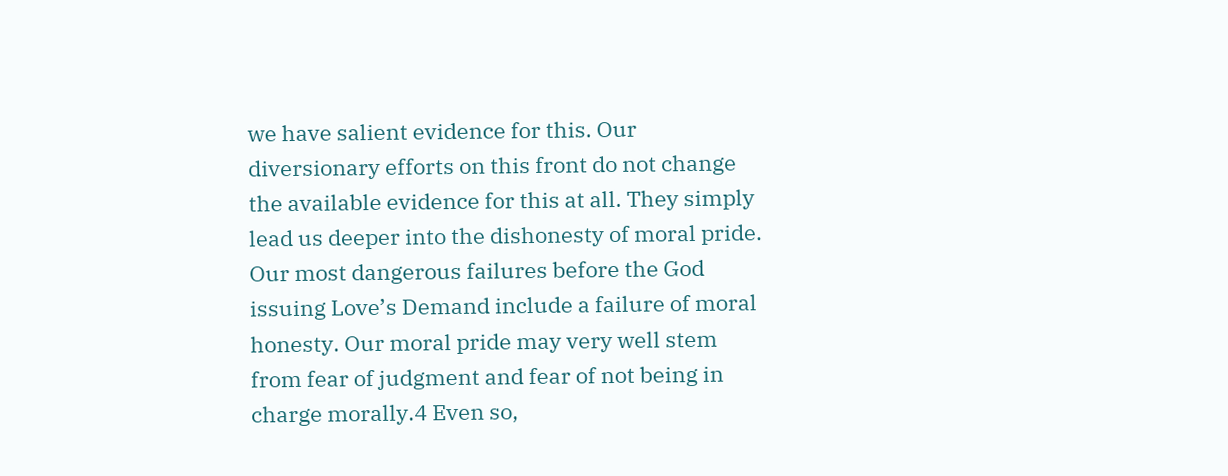we have salient evidence for this. Our diversionary efforts on this front do not change the available evidence for this at all. They simply lead us deeper into the dishonesty of moral pride. Our most dangerous failures before the God issuing Love’s Demand include a failure of moral honesty. Our moral pride may very well stem from fear of judgment and fear of not being in charge morally.4 Even so,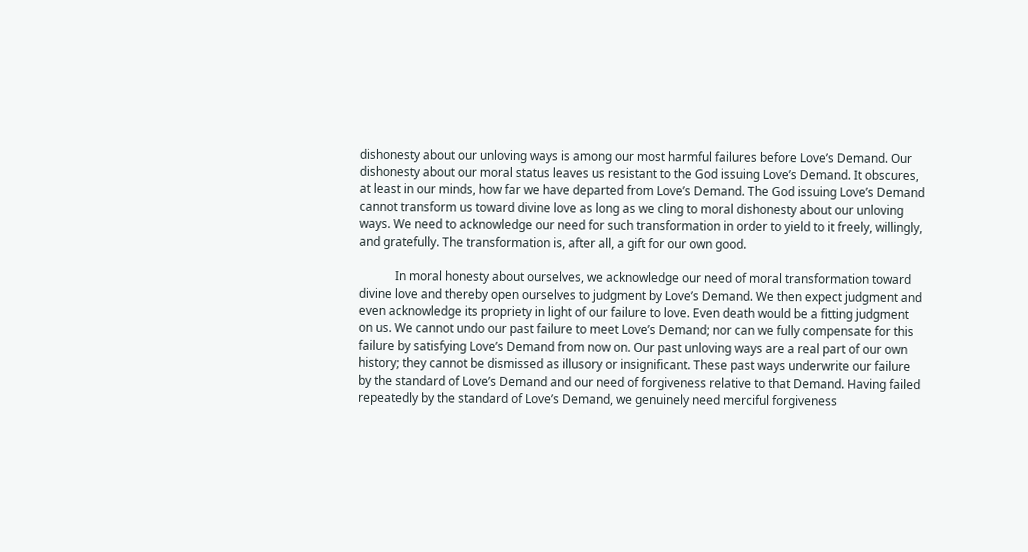dishonesty about our unloving ways is among our most harmful failures before Love’s Demand. Our dishonesty about our moral status leaves us resistant to the God issuing Love’s Demand. It obscures, at least in our minds, how far we have departed from Love’s Demand. The God issuing Love’s Demand cannot transform us toward divine love as long as we cling to moral dishonesty about our unloving ways. We need to acknowledge our need for such transformation in order to yield to it freely, willingly, and gratefully. The transformation is, after all, a gift for our own good.

            In moral honesty about ourselves, we acknowledge our need of moral transformation toward divine love and thereby open ourselves to judgment by Love’s Demand. We then expect judgment and even acknowledge its propriety in light of our failure to love. Even death would be a fitting judgment on us. We cannot undo our past failure to meet Love’s Demand; nor can we fully compensate for this failure by satisfying Love’s Demand from now on. Our past unloving ways are a real part of our own history; they cannot be dismissed as illusory or insignificant. These past ways underwrite our failure by the standard of Love’s Demand and our need of forgiveness relative to that Demand. Having failed repeatedly by the standard of Love’s Demand, we genuinely need merciful forgiveness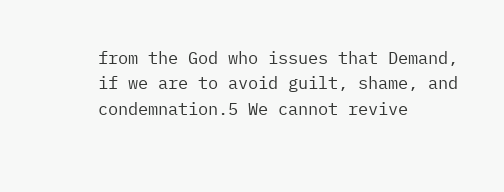from the God who issues that Demand, if we are to avoid guilt, shame, and condemnation.5 We cannot revive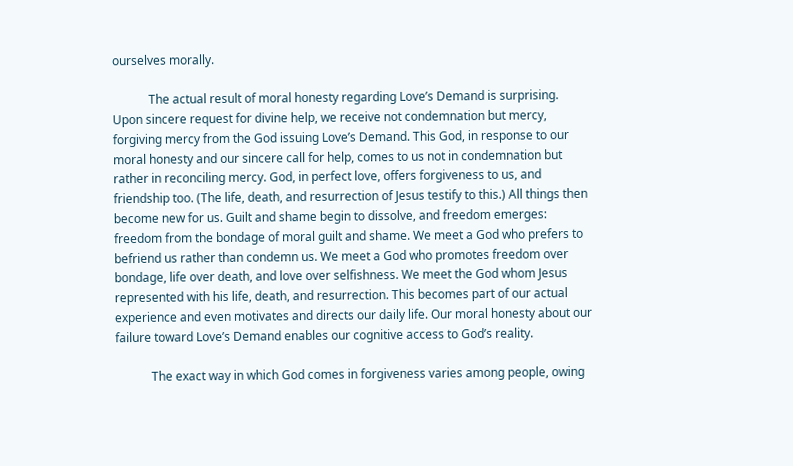ourselves morally.

            The actual result of moral honesty regarding Love’s Demand is surprising. Upon sincere request for divine help, we receive not condemnation but mercy, forgiving mercy from the God issuing Love’s Demand. This God, in response to our moral honesty and our sincere call for help, comes to us not in condemnation but rather in reconciling mercy. God, in perfect love, offers forgiveness to us, and friendship too. (The life, death, and resurrection of Jesus testify to this.) All things then become new for us. Guilt and shame begin to dissolve, and freedom emerges: freedom from the bondage of moral guilt and shame. We meet a God who prefers to befriend us rather than condemn us. We meet a God who promotes freedom over bondage, life over death, and love over selfishness. We meet the God whom Jesus represented with his life, death, and resurrection. This becomes part of our actual experience and even motivates and directs our daily life. Our moral honesty about our failure toward Love’s Demand enables our cognitive access to God’s reality.

            The exact way in which God comes in forgiveness varies among people, owing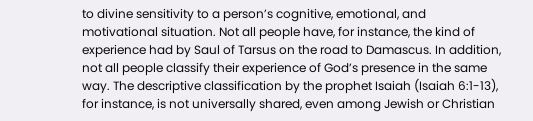to divine sensitivity to a person’s cognitive, emotional, and motivational situation. Not all people have, for instance, the kind of experience had by Saul of Tarsus on the road to Damascus. In addition, not all people classify their experience of God’s presence in the same way. The descriptive classification by the prophet Isaiah (Isaiah 6:1-13), for instance, is not universally shared, even among Jewish or Christian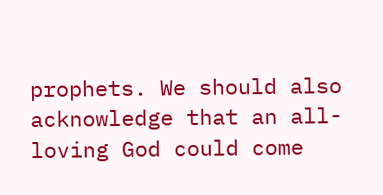prophets. We should also acknowledge that an all-loving God could come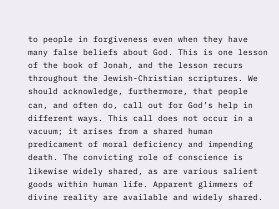to people in forgiveness even when they have many false beliefs about God. This is one lesson of the book of Jonah, and the lesson recurs throughout the Jewish-Christian scriptures. We should acknowledge, furthermore, that people can, and often do, call out for God’s help in different ways. This call does not occur in a vacuum; it arises from a shared human predicament of moral deficiency and impending death. The convicting role of conscience is likewise widely shared, as are various salient goods within human life. Apparent glimmers of divine reality are available and widely shared.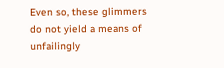Even so, these glimmers do not yield a means of unfailingly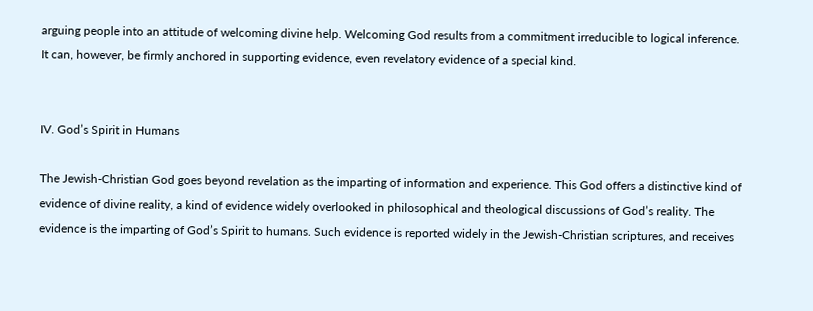arguing people into an attitude of welcoming divine help. Welcoming God results from a commitment irreducible to logical inference. It can, however, be firmly anchored in supporting evidence, even revelatory evidence of a special kind.


IV. God’s Spirit in Humans

The Jewish-Christian God goes beyond revelation as the imparting of information and experience. This God offers a distinctive kind of evidence of divine reality, a kind of evidence widely overlooked in philosophical and theological discussions of God’s reality. The evidence is the imparting of God’s Spirit to humans. Such evidence is reported widely in the Jewish-Christian scriptures, and receives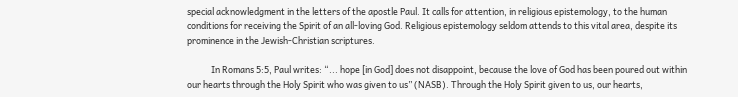special acknowledgment in the letters of the apostle Paul. It calls for attention, in religious epistemology, to the human conditions for receiving the Spirit of an all-loving God. Religious epistemology seldom attends to this vital area, despite its prominence in the Jewish-Christian scriptures.

            In Romans 5:5, Paul writes: “... hope [in God] does not disappoint, because the love of God has been poured out within our hearts through the Holy Spirit who was given to us” (NASB). Through the Holy Spirit given to us, our hearts,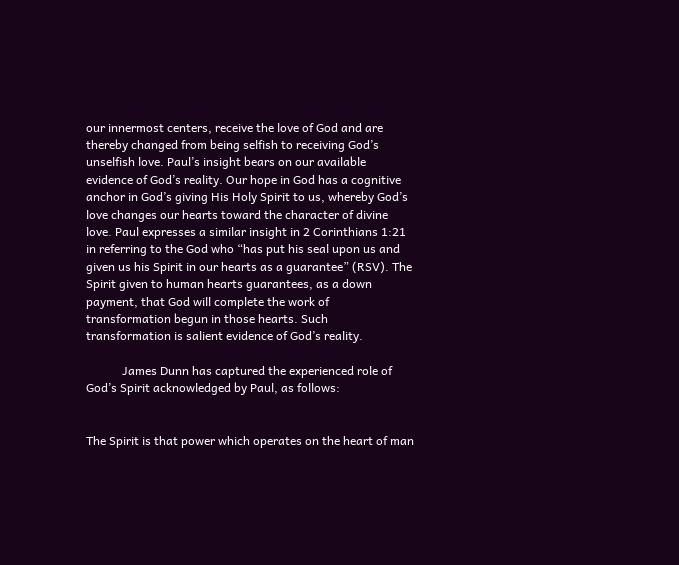our innermost centers, receive the love of God and are thereby changed from being selfish to receiving God’s unselfish love. Paul’s insight bears on our available evidence of God’s reality. Our hope in God has a cognitive anchor in God’s giving His Holy Spirit to us, whereby God’s love changes our hearts toward the character of divine love. Paul expresses a similar insight in 2 Corinthians 1:21 in referring to the God who “has put his seal upon us and given us his Spirit in our hearts as a guarantee” (RSV). The Spirit given to human hearts guarantees, as a down payment, that God will complete the work of transformation begun in those hearts. Such transformation is salient evidence of God’s reality.

            James Dunn has captured the experienced role of God’s Spirit acknowledged by Paul, as follows:


The Spirit is that power which operates on the heart of man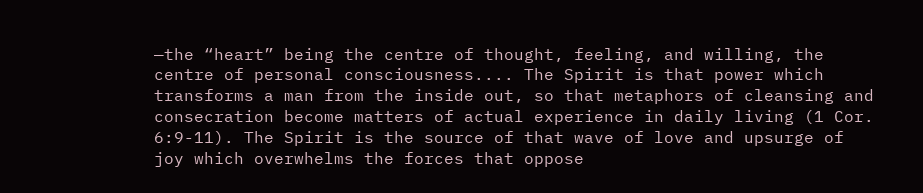—the “heart” being the centre of thought, feeling, and willing, the centre of personal consciousness.... The Spirit is that power which transforms a man from the inside out, so that metaphors of cleansing and consecration become matters of actual experience in daily living (1 Cor. 6:9-11). The Spirit is the source of that wave of love and upsurge of joy which overwhelms the forces that oppose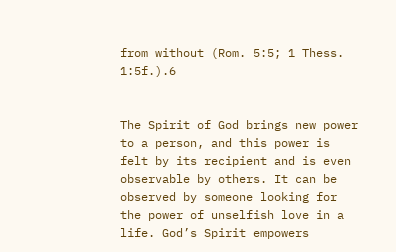from without (Rom. 5:5; 1 Thess. 1:5f.).6


The Spirit of God brings new power to a person, and this power is felt by its recipient and is even observable by others. It can be observed by someone looking for the power of unselfish love in a life. God’s Spirit empowers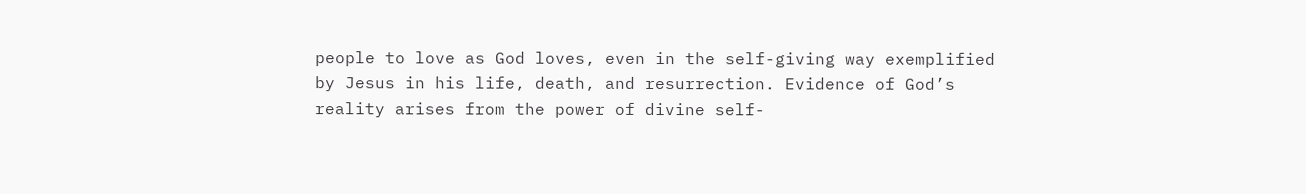people to love as God loves, even in the self-giving way exemplified by Jesus in his life, death, and resurrection. Evidence of God’s reality arises from the power of divine self-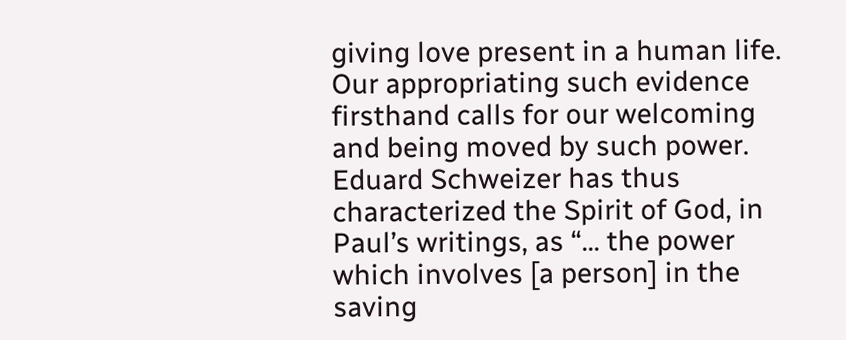giving love present in a human life. Our appropriating such evidence firsthand calls for our welcoming and being moved by such power. Eduard Schweizer has thus characterized the Spirit of God, in Paul’s writings, as “... the power which involves [a person] in the saving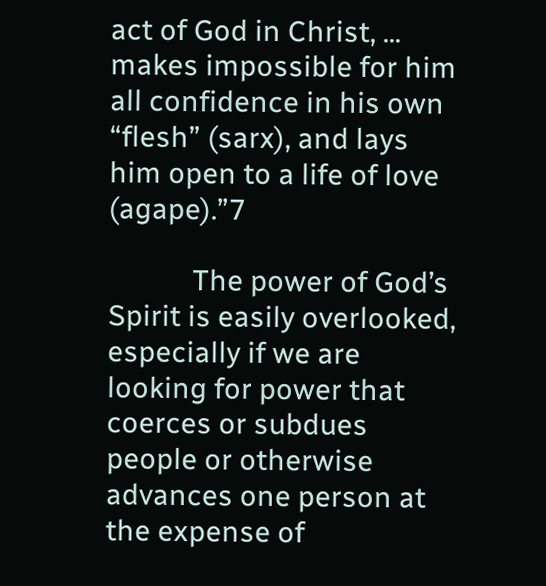act of God in Christ, ... makes impossible for him all confidence in his own “flesh” (sarx), and lays him open to a life of love (agape).”7

            The power of God’s Spirit is easily overlooked, especially if we are looking for power that coerces or subdues people or otherwise advances one person at the expense of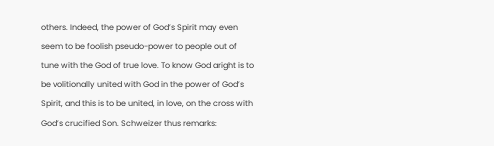others. Indeed, the power of God’s Spirit may even seem to be foolish pseudo-power to people out of tune with the God of true love. To know God aright is to be volitionally united with God in the power of God’s Spirit, and this is to be united, in love, on the cross with God’s crucified Son. Schweizer thus remarks: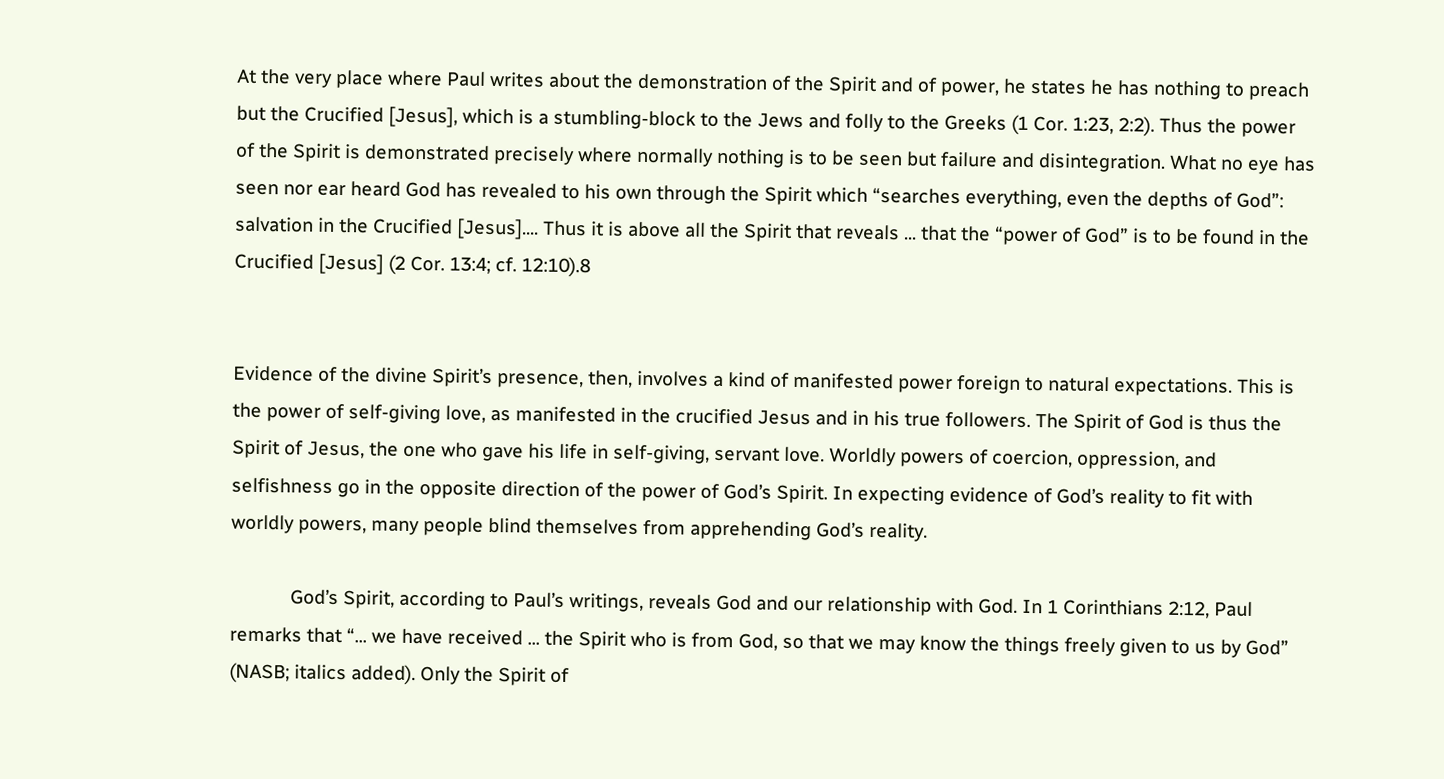At the very place where Paul writes about the demonstration of the Spirit and of power, he states he has nothing to preach but the Crucified [Jesus], which is a stumbling-block to the Jews and folly to the Greeks (1 Cor. 1:23, 2:2). Thus the power of the Spirit is demonstrated precisely where normally nothing is to be seen but failure and disintegration. What no eye has seen nor ear heard God has revealed to his own through the Spirit which “searches everything, even the depths of God”: salvation in the Crucified [Jesus].... Thus it is above all the Spirit that reveals ... that the “power of God” is to be found in the Crucified [Jesus] (2 Cor. 13:4; cf. 12:10).8


Evidence of the divine Spirit’s presence, then, involves a kind of manifested power foreign to natural expectations. This is the power of self-giving love, as manifested in the crucified Jesus and in his true followers. The Spirit of God is thus the Spirit of Jesus, the one who gave his life in self-giving, servant love. Worldly powers of coercion, oppression, and selfishness go in the opposite direction of the power of God’s Spirit. In expecting evidence of God’s reality to fit with worldly powers, many people blind themselves from apprehending God’s reality.

            God’s Spirit, according to Paul’s writings, reveals God and our relationship with God. In 1 Corinthians 2:12, Paul remarks that “... we have received ... the Spirit who is from God, so that we may know the things freely given to us by God” (NASB; italics added). Only the Spirit of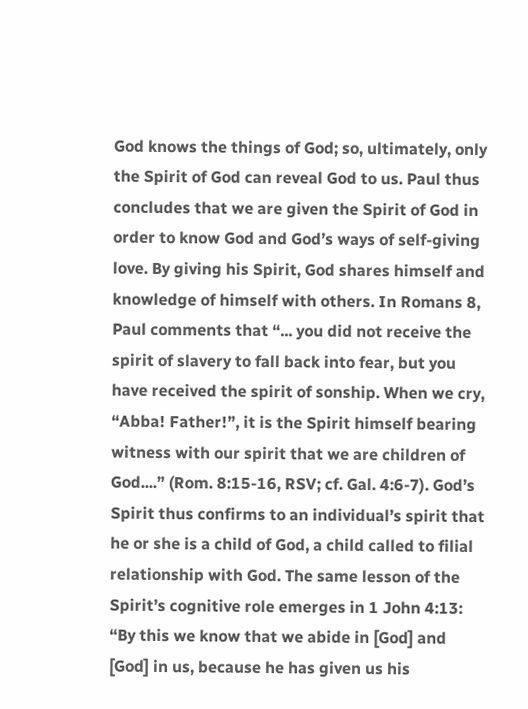God knows the things of God; so, ultimately, only the Spirit of God can reveal God to us. Paul thus concludes that we are given the Spirit of God in order to know God and God’s ways of self-giving love. By giving his Spirit, God shares himself and knowledge of himself with others. In Romans 8, Paul comments that “... you did not receive the spirit of slavery to fall back into fear, but you have received the spirit of sonship. When we cry, “Abba! Father!”, it is the Spirit himself bearing witness with our spirit that we are children of God....” (Rom. 8:15-16, RSV; cf. Gal. 4:6-7). God’s Spirit thus confirms to an individual’s spirit that he or she is a child of God, a child called to filial relationship with God. The same lesson of the Spirit’s cognitive role emerges in 1 John 4:13: “By this we know that we abide in [God] and [God] in us, because he has given us his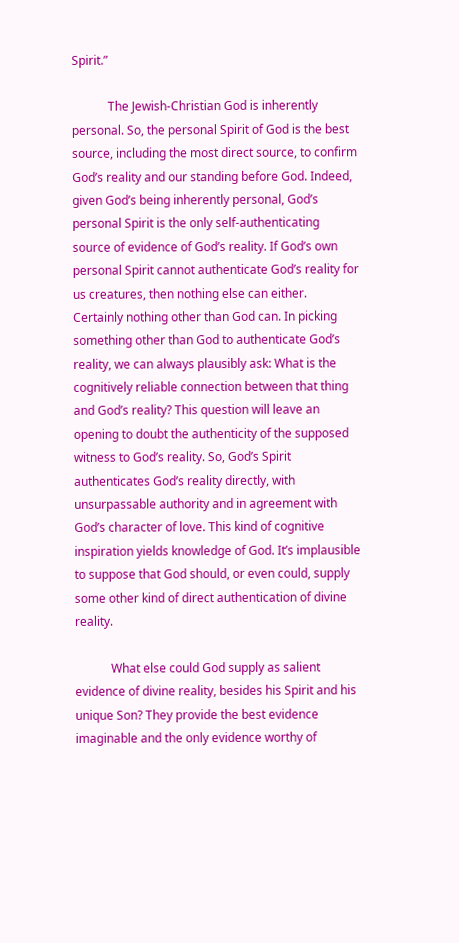Spirit.”

            The Jewish-Christian God is inherently personal. So, the personal Spirit of God is the best source, including the most direct source, to confirm God’s reality and our standing before God. Indeed, given God’s being inherently personal, God’s personal Spirit is the only self-authenticating source of evidence of God’s reality. If God’s own personal Spirit cannot authenticate God’s reality for us creatures, then nothing else can either. Certainly nothing other than God can. In picking something other than God to authenticate God’s reality, we can always plausibly ask: What is the cognitively reliable connection between that thing and God’s reality? This question will leave an opening to doubt the authenticity of the supposed witness to God’s reality. So, God’s Spirit authenticates God’s reality directly, with unsurpassable authority and in agreement with God’s character of love. This kind of cognitive inspiration yields knowledge of God. It’s implausible to suppose that God should, or even could, supply some other kind of direct authentication of divine reality.

            What else could God supply as salient evidence of divine reality, besides his Spirit and his unique Son? They provide the best evidence imaginable and the only evidence worthy of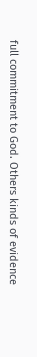full commitment to God. Others kinds of evidence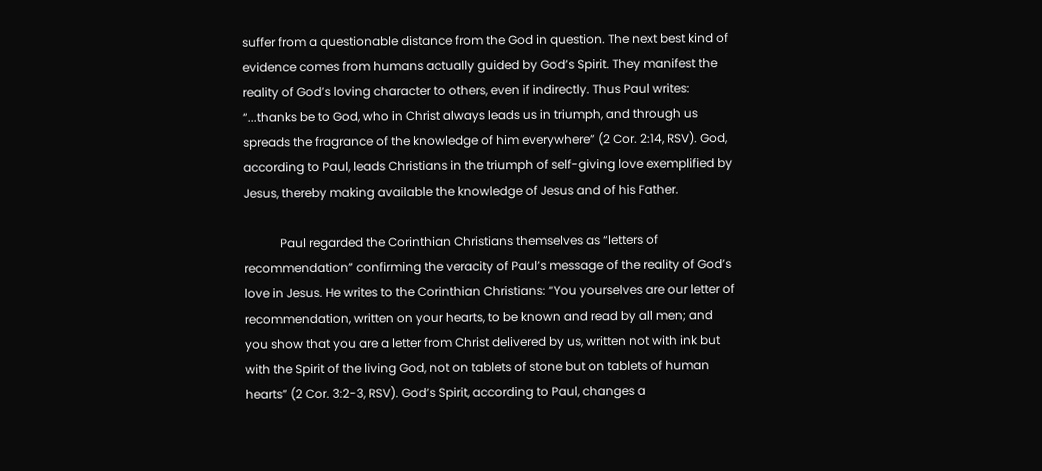suffer from a questionable distance from the God in question. The next best kind of evidence comes from humans actually guided by God’s Spirit. They manifest the reality of God’s loving character to others, even if indirectly. Thus Paul writes: “...thanks be to God, who in Christ always leads us in triumph, and through us spreads the fragrance of the knowledge of him everywhere” (2 Cor. 2:14, RSV). God, according to Paul, leads Christians in the triumph of self-giving love exemplified by Jesus, thereby making available the knowledge of Jesus and of his Father.

            Paul regarded the Corinthian Christians themselves as “letters of recommendation” confirming the veracity of Paul’s message of the reality of God’s love in Jesus. He writes to the Corinthian Christians: “You yourselves are our letter of recommendation, written on your hearts, to be known and read by all men; and you show that you are a letter from Christ delivered by us, written not with ink but with the Spirit of the living God, not on tablets of stone but on tablets of human hearts” (2 Cor. 3:2-3, RSV). God’s Spirit, according to Paul, changes a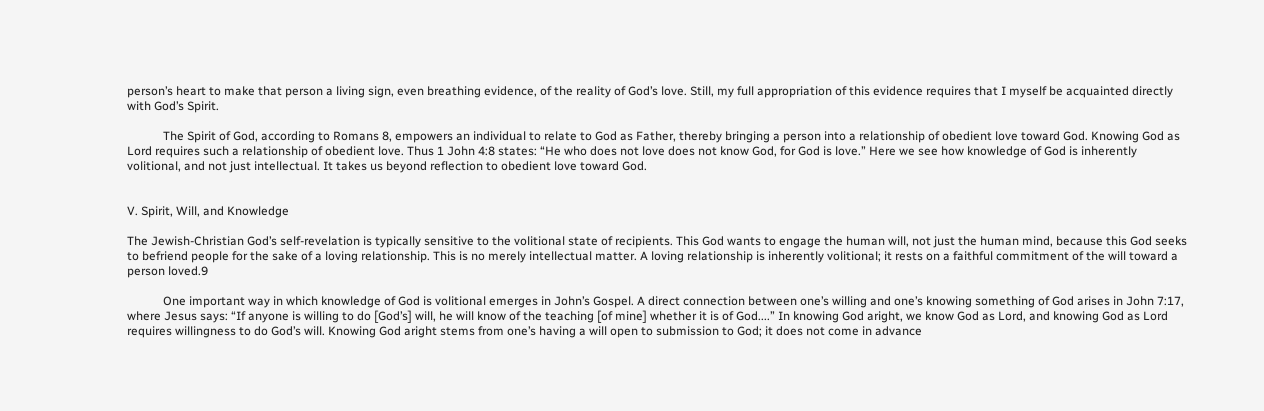person’s heart to make that person a living sign, even breathing evidence, of the reality of God’s love. Still, my full appropriation of this evidence requires that I myself be acquainted directly with God’s Spirit.

            The Spirit of God, according to Romans 8, empowers an individual to relate to God as Father, thereby bringing a person into a relationship of obedient love toward God. Knowing God as Lord requires such a relationship of obedient love. Thus 1 John 4:8 states: “He who does not love does not know God, for God is love.” Here we see how knowledge of God is inherently volitional, and not just intellectual. It takes us beyond reflection to obedient love toward God.


V. Spirit, Will, and Knowledge

The Jewish-Christian God’s self-revelation is typically sensitive to the volitional state of recipients. This God wants to engage the human will, not just the human mind, because this God seeks to befriend people for the sake of a loving relationship. This is no merely intellectual matter. A loving relationship is inherently volitional; it rests on a faithful commitment of the will toward a person loved.9

            One important way in which knowledge of God is volitional emerges in John’s Gospel. A direct connection between one’s willing and one’s knowing something of God arises in John 7:17, where Jesus says: “If anyone is willing to do [God’s] will, he will know of the teaching [of mine] whether it is of God....” In knowing God aright, we know God as Lord, and knowing God as Lord requires willingness to do God’s will. Knowing God aright stems from one’s having a will open to submission to God; it does not come in advance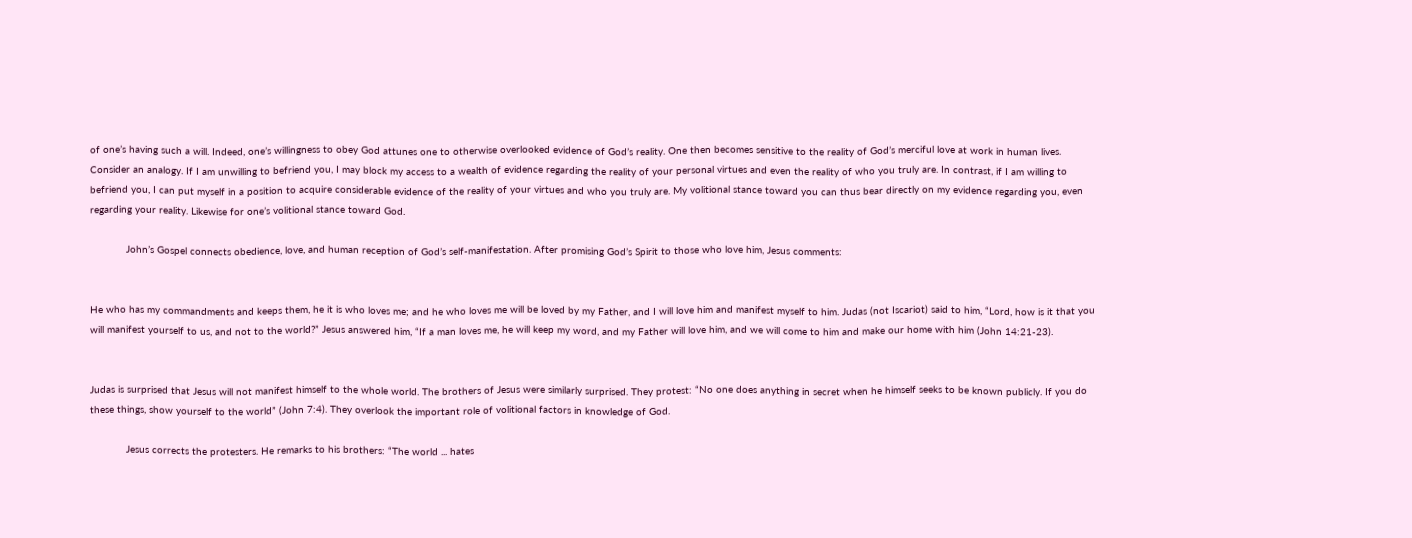of one’s having such a will. Indeed, one’s willingness to obey God attunes one to otherwise overlooked evidence of God’s reality. One then becomes sensitive to the reality of God’s merciful love at work in human lives. Consider an analogy. If I am unwilling to befriend you, I may block my access to a wealth of evidence regarding the reality of your personal virtues and even the reality of who you truly are. In contrast, if I am willing to befriend you, I can put myself in a position to acquire considerable evidence of the reality of your virtues and who you truly are. My volitional stance toward you can thus bear directly on my evidence regarding you, even regarding your reality. Likewise for one’s volitional stance toward God.

            John’s Gospel connects obedience, love, and human reception of God’s self-manifestation. After promising God’s Spirit to those who love him, Jesus comments:


He who has my commandments and keeps them, he it is who loves me; and he who loves me will be loved by my Father, and I will love him and manifest myself to him. Judas (not Iscariot) said to him, “Lord, how is it that you will manifest yourself to us, and not to the world?” Jesus answered him, “If a man loves me, he will keep my word, and my Father will love him, and we will come to him and make our home with him (John 14:21-23).


Judas is surprised that Jesus will not manifest himself to the whole world. The brothers of Jesus were similarly surprised. They protest: “No one does anything in secret when he himself seeks to be known publicly. If you do these things, show yourself to the world” (John 7:4). They overlook the important role of volitional factors in knowledge of God.

            Jesus corrects the protesters. He remarks to his brothers: “The world ... hates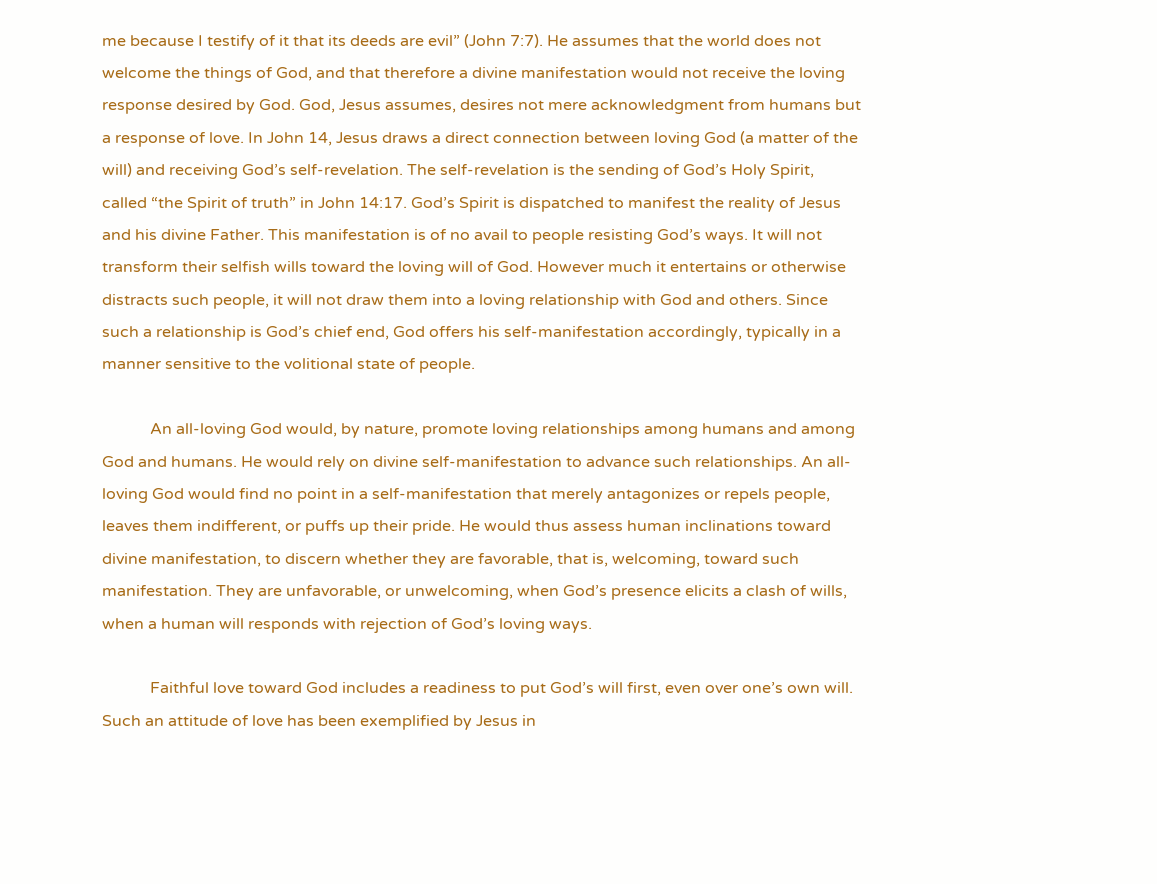me because I testify of it that its deeds are evil” (John 7:7). He assumes that the world does not welcome the things of God, and that therefore a divine manifestation would not receive the loving response desired by God. God, Jesus assumes, desires not mere acknowledgment from humans but a response of love. In John 14, Jesus draws a direct connection between loving God (a matter of the will) and receiving God’s self-revelation. The self-revelation is the sending of God’s Holy Spirit, called “the Spirit of truth” in John 14:17. God’s Spirit is dispatched to manifest the reality of Jesus and his divine Father. This manifestation is of no avail to people resisting God’s ways. It will not transform their selfish wills toward the loving will of God. However much it entertains or otherwise distracts such people, it will not draw them into a loving relationship with God and others. Since such a relationship is God’s chief end, God offers his self-manifestation accordingly, typically in a manner sensitive to the volitional state of people.

            An all-loving God would, by nature, promote loving relationships among humans and among God and humans. He would rely on divine self-manifestation to advance such relationships. An all-loving God would find no point in a self-manifestation that merely antagonizes or repels people, leaves them indifferent, or puffs up their pride. He would thus assess human inclinations toward divine manifestation, to discern whether they are favorable, that is, welcoming, toward such manifestation. They are unfavorable, or unwelcoming, when God’s presence elicits a clash of wills, when a human will responds with rejection of God’s loving ways.

            Faithful love toward God includes a readiness to put God’s will first, even over one’s own will. Such an attitude of love has been exemplified by Jesus in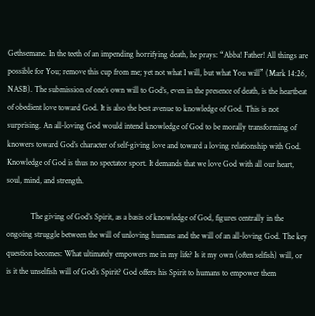Gethsemane. In the teeth of an impending horrifying death, he prays: “Abba! Father! All things are possible for You; remove this cup from me; yet not what I will, but what You will” (Mark 14:26, NASB). The submission of one’s own will to God’s, even in the presence of death, is the heartbeat of obedient love toward God. It is also the best avenue to knowledge of God. This is not surprising. An all-loving God would intend knowledge of God to be morally transforming of knowers toward God’s character of self-giving love and toward a loving relationship with God. Knowledge of God is thus no spectator sport. It demands that we love God with all our heart, soul, mind, and strength.

            The giving of God’s Spirit, as a basis of knowledge of God, figures centrally in the ongoing struggle between the will of unloving humans and the will of an all-loving God. The key question becomes: What ultimately empowers me in my life? Is it my own (often selfish) will, or is it the unselfish will of God’s Spirit? God offers his Spirit to humans to empower them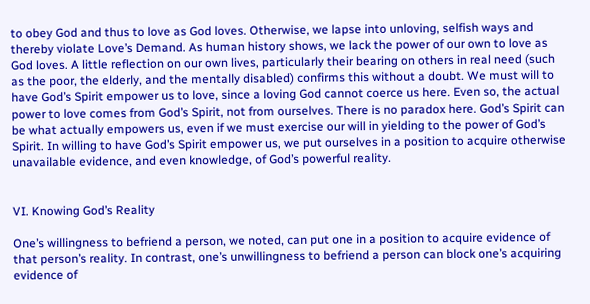to obey God and thus to love as God loves. Otherwise, we lapse into unloving, selfish ways and thereby violate Love’s Demand. As human history shows, we lack the power of our own to love as God loves. A little reflection on our own lives, particularly their bearing on others in real need (such as the poor, the elderly, and the mentally disabled) confirms this without a doubt. We must will to have God’s Spirit empower us to love, since a loving God cannot coerce us here. Even so, the actual power to love comes from God’s Spirit, not from ourselves. There is no paradox here. God’s Spirit can be what actually empowers us, even if we must exercise our will in yielding to the power of God’s Spirit. In willing to have God’s Spirit empower us, we put ourselves in a position to acquire otherwise unavailable evidence, and even knowledge, of God’s powerful reality.


VI. Knowing God’s Reality

One’s willingness to befriend a person, we noted, can put one in a position to acquire evidence of that person’s reality. In contrast, one’s unwillingness to befriend a person can block one’s acquiring evidence of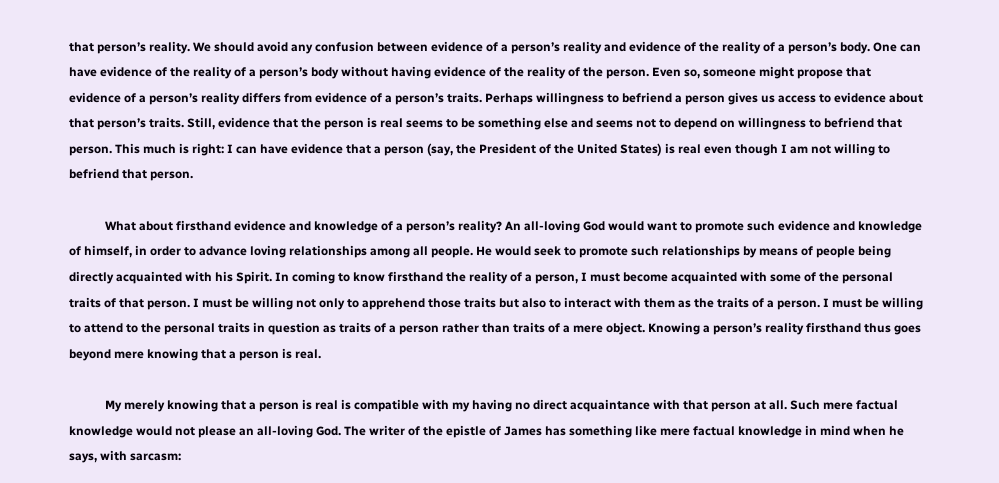that person’s reality. We should avoid any confusion between evidence of a person’s reality and evidence of the reality of a person’s body. One can have evidence of the reality of a person’s body without having evidence of the reality of the person. Even so, someone might propose that evidence of a person’s reality differs from evidence of a person’s traits. Perhaps willingness to befriend a person gives us access to evidence about that person’s traits. Still, evidence that the person is real seems to be something else and seems not to depend on willingness to befriend that person. This much is right: I can have evidence that a person (say, the President of the United States) is real even though I am not willing to befriend that person.

            What about firsthand evidence and knowledge of a person’s reality? An all-loving God would want to promote such evidence and knowledge of himself, in order to advance loving relationships among all people. He would seek to promote such relationships by means of people being directly acquainted with his Spirit. In coming to know firsthand the reality of a person, I must become acquainted with some of the personal traits of that person. I must be willing not only to apprehend those traits but also to interact with them as the traits of a person. I must be willing to attend to the personal traits in question as traits of a person rather than traits of a mere object. Knowing a person’s reality firsthand thus goes beyond mere knowing that a person is real.

            My merely knowing that a person is real is compatible with my having no direct acquaintance with that person at all. Such mere factual knowledge would not please an all-loving God. The writer of the epistle of James has something like mere factual knowledge in mind when he says, with sarcasm: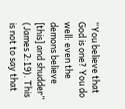“You believe that God is one? You do well: even the demons believe [this] and shudder” (James 2:19). This is not to say that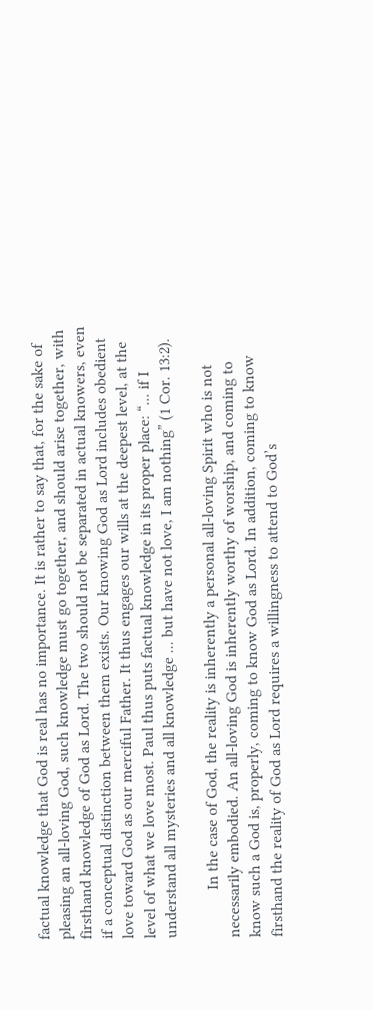factual knowledge that God is real has no importance. It is rather to say that, for the sake of pleasing an all-loving God, such knowledge must go together, and should arise together, with firsthand knowledge of God as Lord. The two should not be separated in actual knowers, even if a conceptual distinction between them exists. Our knowing God as Lord includes obedient love toward God as our merciful Father. It thus engages our wills at the deepest level, at the level of what we love most. Paul thus puts factual knowledge in its proper place: “... if I understand all mysteries and all knowledge ... but have not love, I am nothing” (1 Cor. 13:2).

            In the case of God, the reality is inherently a personal all-loving Spirit who is not necessarily embodied. An all-loving God is inherently worthy of worship, and coming to know such a God is, properly, coming to know God as Lord. In addition, coming to know firsthand the reality of God as Lord requires a willingness to attend to God’s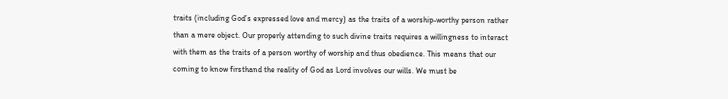traits (including God’s expressed love and mercy) as the traits of a worship-worthy person rather than a mere object. Our properly attending to such divine traits requires a willingness to interact with them as the traits of a person worthy of worship and thus obedience. This means that our coming to know firsthand the reality of God as Lord involves our wills. We must be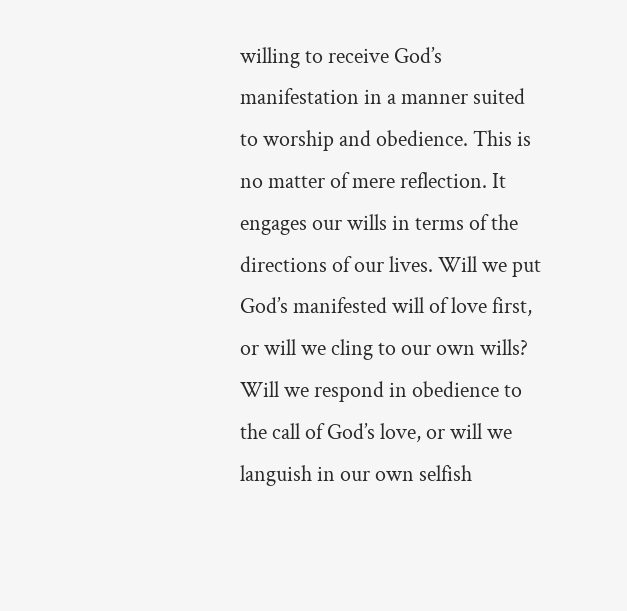willing to receive God’s manifestation in a manner suited to worship and obedience. This is no matter of mere reflection. It engages our wills in terms of the directions of our lives. Will we put God’s manifested will of love first, or will we cling to our own wills? Will we respond in obedience to the call of God’s love, or will we languish in our own selfish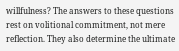willfulness? The answers to these questions rest on volitional commitment, not mere reflection. They also determine the ultimate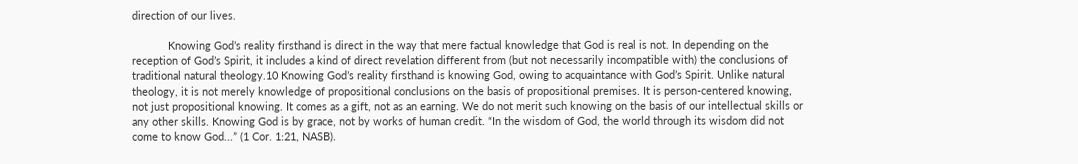direction of our lives.

            Knowing God’s reality firsthand is direct in the way that mere factual knowledge that God is real is not. In depending on the reception of God’s Spirit, it includes a kind of direct revelation different from (but not necessarily incompatible with) the conclusions of traditional natural theology.10 Knowing God’s reality firsthand is knowing God, owing to acquaintance with God’s Spirit. Unlike natural theology, it is not merely knowledge of propositional conclusions on the basis of propositional premises. It is person-centered knowing, not just propositional knowing. It comes as a gift, not as an earning. We do not merit such knowing on the basis of our intellectual skills or any other skills. Knowing God is by grace, not by works of human credit. “In the wisdom of God, the world through its wisdom did not come to know God...” (1 Cor. 1:21, NASB).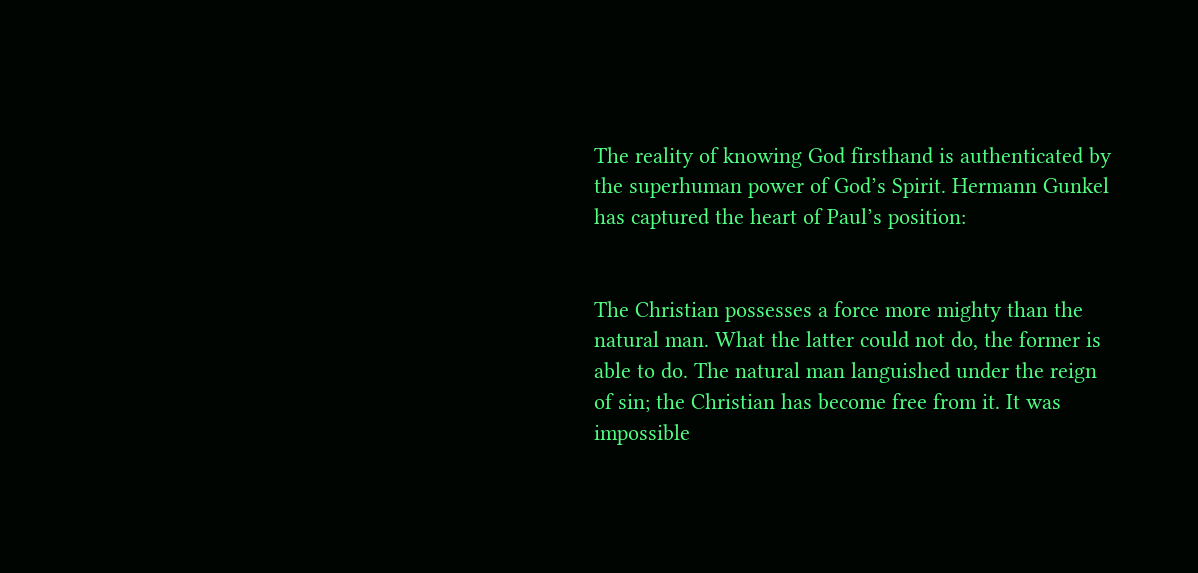The reality of knowing God firsthand is authenticated by the superhuman power of God’s Spirit. Hermann Gunkel has captured the heart of Paul’s position:


The Christian possesses a force more mighty than the natural man. What the latter could not do, the former is able to do. The natural man languished under the reign of sin; the Christian has become free from it. It was impossible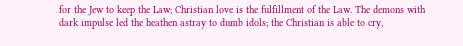for the Jew to keep the Law; Christian love is the fulfillment of the Law. The demons with dark impulse led the heathen astray to dumb idols; the Christian is able to cry,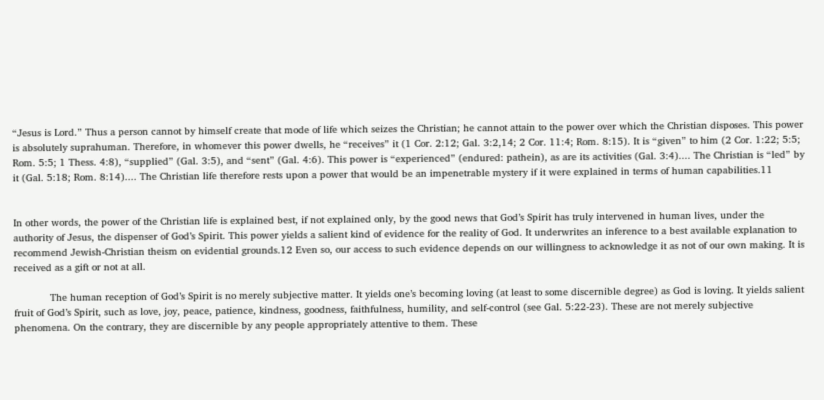“Jesus is Lord.” Thus a person cannot by himself create that mode of life which seizes the Christian; he cannot attain to the power over which the Christian disposes. This power is absolutely suprahuman. Therefore, in whomever this power dwells, he “receives” it (1 Cor. 2:12; Gal. 3:2,14; 2 Cor. 11:4; Rom. 8:15). It is “given” to him (2 Cor. 1:22; 5:5; Rom. 5:5; 1 Thess. 4:8), “supplied” (Gal. 3:5), and “sent” (Gal. 4:6). This power is “experienced” (endured: pathein), as are its activities (Gal. 3:4).... The Christian is “led” by it (Gal. 5:18; Rom. 8:14).... The Christian life therefore rests upon a power that would be an impenetrable mystery if it were explained in terms of human capabilities.11


In other words, the power of the Christian life is explained best, if not explained only, by the good news that God’s Spirit has truly intervened in human lives, under the authority of Jesus, the dispenser of God’s Spirit. This power yields a salient kind of evidence for the reality of God. It underwrites an inference to a best available explanation to recommend Jewish-Christian theism on evidential grounds.12 Even so, our access to such evidence depends on our willingness to acknowledge it as not of our own making. It is received as a gift or not at all.

            The human reception of God’s Spirit is no merely subjective matter. It yields one’s becoming loving (at least to some discernible degree) as God is loving. It yields salient fruit of God’s Spirit, such as love, joy, peace, patience, kindness, goodness, faithfulness, humility, and self-control (see Gal. 5:22-23). These are not merely subjective phenomena. On the contrary, they are discernible by any people appropriately attentive to them. These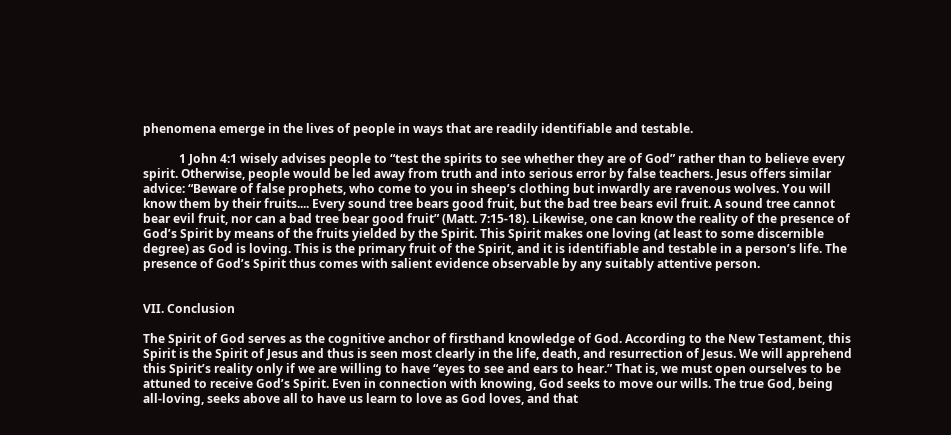phenomena emerge in the lives of people in ways that are readily identifiable and testable.

            1 John 4:1 wisely advises people to “test the spirits to see whether they are of God” rather than to believe every spirit. Otherwise, people would be led away from truth and into serious error by false teachers. Jesus offers similar advice: “Beware of false prophets, who come to you in sheep’s clothing but inwardly are ravenous wolves. You will know them by their fruits.... Every sound tree bears good fruit, but the bad tree bears evil fruit. A sound tree cannot bear evil fruit, nor can a bad tree bear good fruit” (Matt. 7:15-18). Likewise, one can know the reality of the presence of God’s Spirit by means of the fruits yielded by the Spirit. This Spirit makes one loving (at least to some discernible degree) as God is loving. This is the primary fruit of the Spirit, and it is identifiable and testable in a person’s life. The presence of God’s Spirit thus comes with salient evidence observable by any suitably attentive person.


VII. Conclusion

The Spirit of God serves as the cognitive anchor of firsthand knowledge of God. According to the New Testament, this Spirit is the Spirit of Jesus and thus is seen most clearly in the life, death, and resurrection of Jesus. We will apprehend this Spirit’s reality only if we are willing to have “eyes to see and ears to hear.” That is, we must open ourselves to be attuned to receive God’s Spirit. Even in connection with knowing, God seeks to move our wills. The true God, being all-loving, seeks above all to have us learn to love as God loves, and that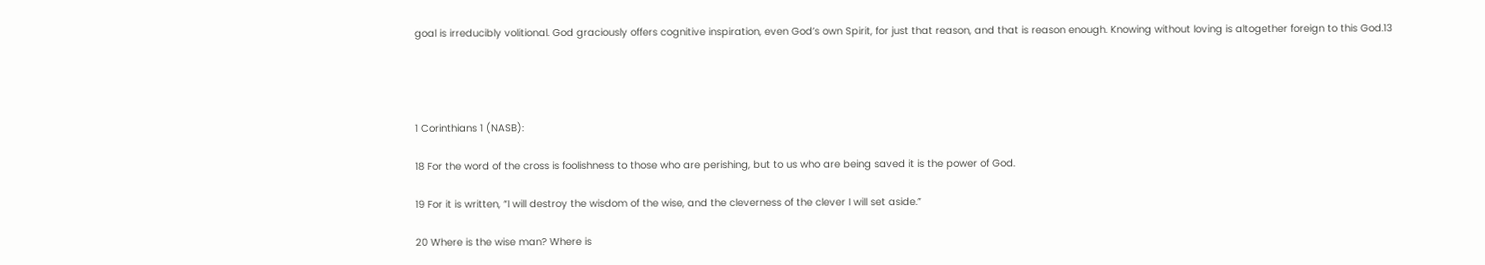goal is irreducibly volitional. God graciously offers cognitive inspiration, even God’s own Spirit, for just that reason, and that is reason enough. Knowing without loving is altogether foreign to this God.13




1 Corinthians 1 (NASB):

18 For the word of the cross is foolishness to those who are perishing, but to us who are being saved it is the power of God.

19 For it is written, “I will destroy the wisdom of the wise, and the cleverness of the clever I will set aside.”

20 Where is the wise man? Where is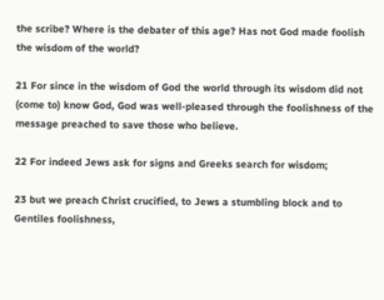the scribe? Where is the debater of this age? Has not God made foolish the wisdom of the world?

21 For since in the wisdom of God the world through its wisdom did not (come to) know God, God was well-pleased through the foolishness of the message preached to save those who believe.

22 For indeed Jews ask for signs and Greeks search for wisdom;

23 but we preach Christ crucified, to Jews a stumbling block and to Gentiles foolishness,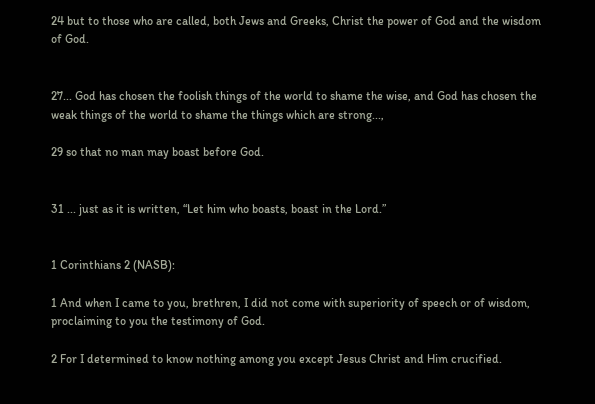24 but to those who are called, both Jews and Greeks, Christ the power of God and the wisdom of God.


27... God has chosen the foolish things of the world to shame the wise, and God has chosen the weak things of the world to shame the things which are strong...,

29 so that no man may boast before God.


31 ... just as it is written, “Let him who boasts, boast in the Lord.”


1 Corinthians 2 (NASB):

1 And when I came to you, brethren, I did not come with superiority of speech or of wisdom, proclaiming to you the testimony of God.

2 For I determined to know nothing among you except Jesus Christ and Him crucified.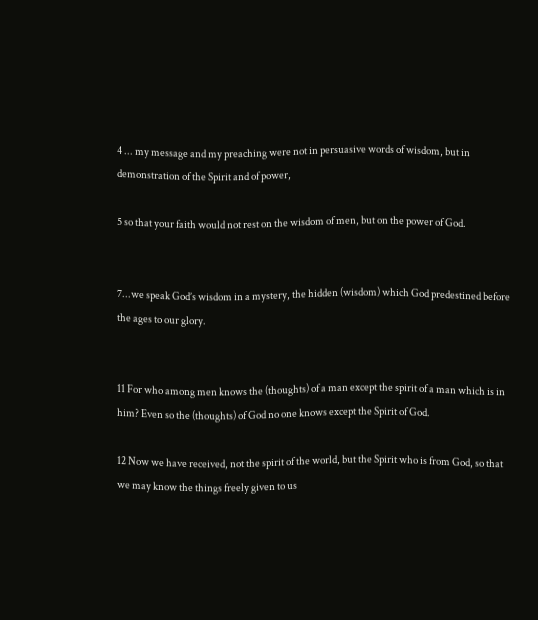4 ... my message and my preaching were not in persuasive words of wisdom, but in demonstration of the Spirit and of power,

5 so that your faith would not rest on the wisdom of men, but on the power of God.


7...we speak God’s wisdom in a mystery, the hidden (wisdom) which God predestined before the ages to our glory.


11 For who among men knows the (thoughts) of a man except the spirit of a man which is in him? Even so the (thoughts) of God no one knows except the Spirit of God.

12 Now we have received, not the spirit of the world, but the Spirit who is from God, so that we may know the things freely given to us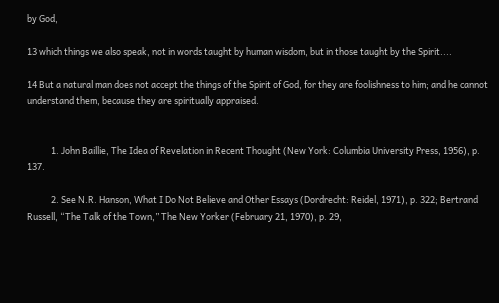by God,

13 which things we also speak, not in words taught by human wisdom, but in those taught by the Spirit....

14 But a natural man does not accept the things of the Spirit of God, for they are foolishness to him; and he cannot understand them, because they are spiritually appraised.


            1. John Baillie, The Idea of Revelation in Recent Thought (New York: Columbia University Press, 1956), p. 137.

            2. See N.R. Hanson, What I Do Not Believe and Other Essays (Dordrecht: Reidel, 1971), p. 322; Bertrand Russell, “The Talk of the Town,” The New Yorker (February 21, 1970), p. 29,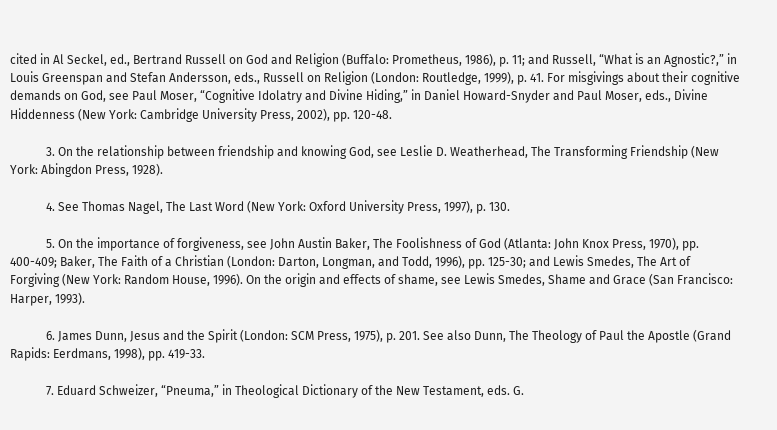cited in Al Seckel, ed., Bertrand Russell on God and Religion (Buffalo: Prometheus, 1986), p. 11; and Russell, “What is an Agnostic?,” in Louis Greenspan and Stefan Andersson, eds., Russell on Religion (London: Routledge, 1999), p. 41. For misgivings about their cognitive demands on God, see Paul Moser, “Cognitive Idolatry and Divine Hiding,” in Daniel Howard-Snyder and Paul Moser, eds., Divine Hiddenness (New York: Cambridge University Press, 2002), pp. 120-48.

            3. On the relationship between friendship and knowing God, see Leslie D. Weatherhead, The Transforming Friendship (New York: Abingdon Press, 1928).

            4. See Thomas Nagel, The Last Word (New York: Oxford University Press, 1997), p. 130.

            5. On the importance of forgiveness, see John Austin Baker, The Foolishness of God (Atlanta: John Knox Press, 1970), pp. 400-409; Baker, The Faith of a Christian (London: Darton, Longman, and Todd, 1996), pp. 125-30; and Lewis Smedes, The Art of Forgiving (New York: Random House, 1996). On the origin and effects of shame, see Lewis Smedes, Shame and Grace (San Francisco: Harper, 1993).

            6. James Dunn, Jesus and the Spirit (London: SCM Press, 1975), p. 201. See also Dunn, The Theology of Paul the Apostle (Grand Rapids: Eerdmans, 1998), pp. 419-33.

            7. Eduard Schweizer, “Pneuma,” in Theological Dictionary of the New Testament, eds. G.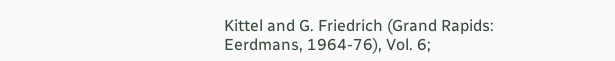Kittel and G. Friedrich (Grand Rapids: Eerdmans, 1964-76), Vol. 6;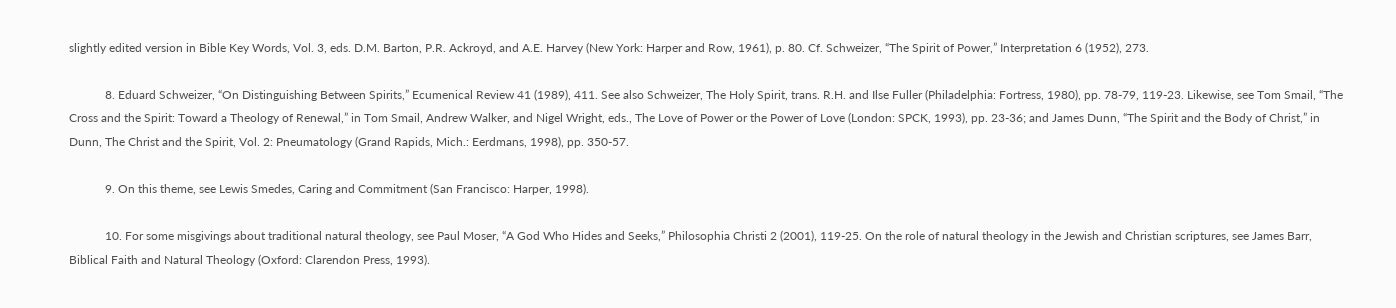slightly edited version in Bible Key Words, Vol. 3, eds. D.M. Barton, P.R. Ackroyd, and A.E. Harvey (New York: Harper and Row, 1961), p. 80. Cf. Schweizer, “The Spirit of Power,” Interpretation 6 (1952), 273.

            8. Eduard Schweizer, “On Distinguishing Between Spirits,” Ecumenical Review 41 (1989), 411. See also Schweizer, The Holy Spirit, trans. R.H. and Ilse Fuller (Philadelphia: Fortress, 1980), pp. 78-79, 119-23. Likewise, see Tom Smail, “The Cross and the Spirit: Toward a Theology of Renewal,” in Tom Smail, Andrew Walker, and Nigel Wright, eds., The Love of Power or the Power of Love (London: SPCK, 1993), pp. 23-36; and James Dunn, “The Spirit and the Body of Christ,” in Dunn, The Christ and the Spirit, Vol. 2: Pneumatology (Grand Rapids, Mich.: Eerdmans, 1998), pp. 350-57.

            9. On this theme, see Lewis Smedes, Caring and Commitment (San Francisco: Harper, 1998).

            10. For some misgivings about traditional natural theology, see Paul Moser, “A God Who Hides and Seeks,” Philosophia Christi 2 (2001), 119-25. On the role of natural theology in the Jewish and Christian scriptures, see James Barr, Biblical Faith and Natural Theology (Oxford: Clarendon Press, 1993).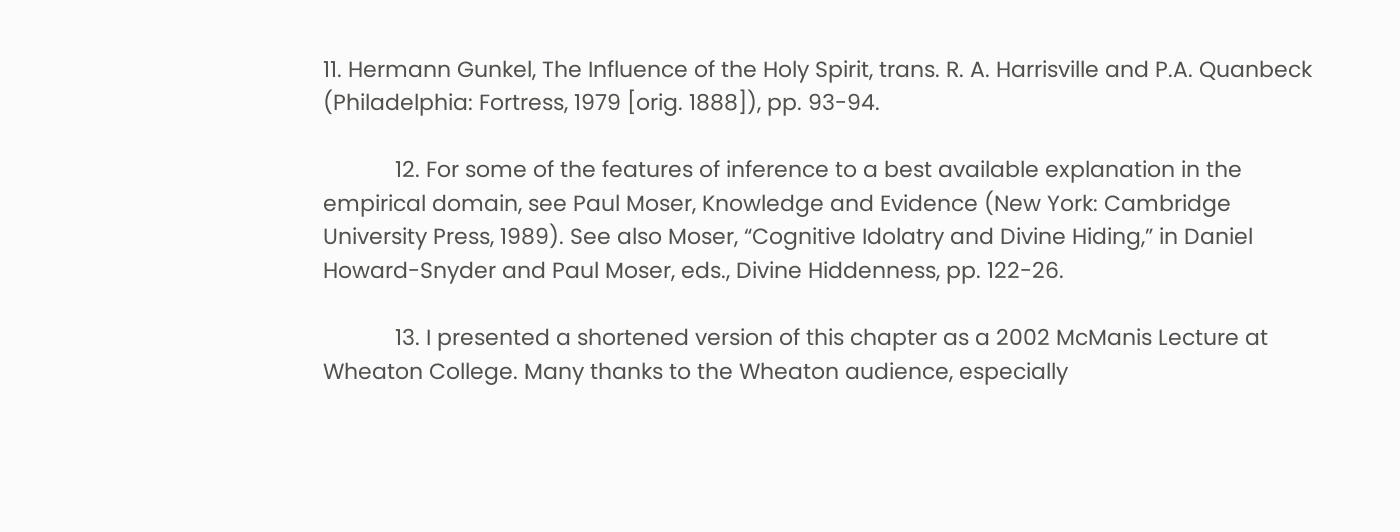11. Hermann Gunkel, The Influence of the Holy Spirit, trans. R. A. Harrisville and P.A. Quanbeck (Philadelphia: Fortress, 1979 [orig. 1888]), pp. 93-94.

            12. For some of the features of inference to a best available explanation in the empirical domain, see Paul Moser, Knowledge and Evidence (New York: Cambridge University Press, 1989). See also Moser, “Cognitive Idolatry and Divine Hiding,” in Daniel Howard-Snyder and Paul Moser, eds., Divine Hiddenness, pp. 122-26.

            13. I presented a shortened version of this chapter as a 2002 McManis Lecture at Wheaton College. Many thanks to the Wheaton audience, especially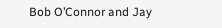Bob O’Connor and Jay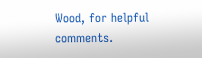Wood, for helpful comments.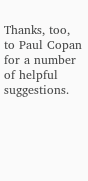Thanks, too, to Paul Copan for a number of helpful suggestions.